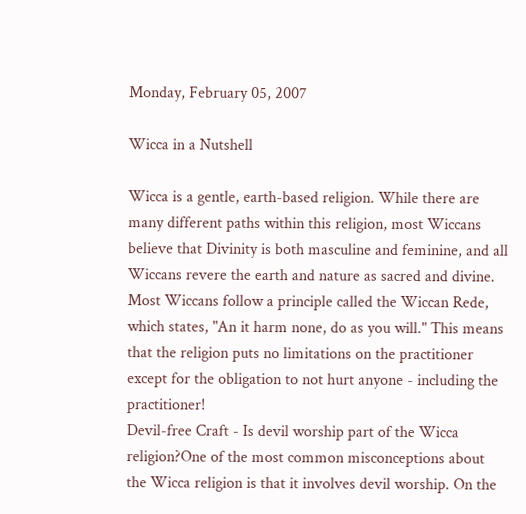Monday, February 05, 2007

Wicca in a Nutshell

Wicca is a gentle, earth-based religion. While there are many different paths within this religion, most Wiccans believe that Divinity is both masculine and feminine, and all Wiccans revere the earth and nature as sacred and divine.
Most Wiccans follow a principle called the Wiccan Rede, which states, "An it harm none, do as you will." This means that the religion puts no limitations on the practitioner except for the obligation to not hurt anyone - including the practitioner!
Devil-free Craft - Is devil worship part of the Wicca religion?One of the most common misconceptions about the Wicca religion is that it involves devil worship. On the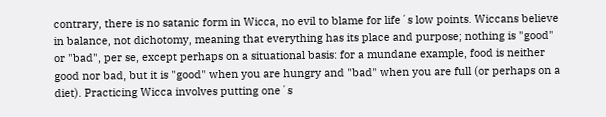contrary, there is no satanic form in Wicca, no evil to blame for life´s low points. Wiccans believe in balance, not dichotomy, meaning that everything has its place and purpose; nothing is "good" or "bad", per se, except perhaps on a situational basis: for a mundane example, food is neither good nor bad, but it is "good" when you are hungry and "bad" when you are full (or perhaps on a diet). Practicing Wicca involves putting one´s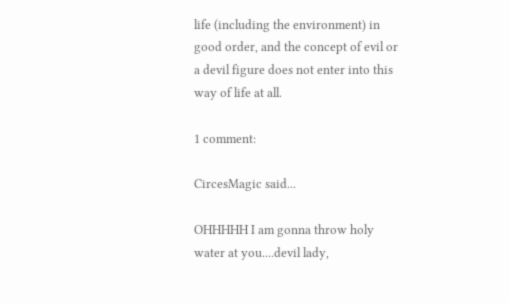life (including the environment) in good order, and the concept of evil or a devil figure does not enter into this way of life at all.

1 comment:

CircesMagic said...

OHHHHH I am gonna throw holy water at you....devil lady,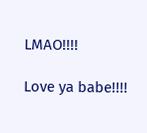LMAO!!!!

Love ya babe!!!!